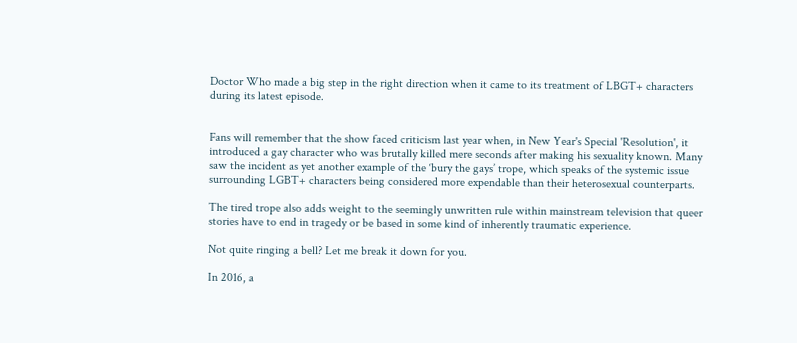Doctor Who made a big step in the right direction when it came to its treatment of LBGT+ characters during its latest episode.


Fans will remember that the show faced criticism last year when, in New Year's Special 'Resolution', it introduced a gay character who was brutally killed mere seconds after making his sexuality known. Many saw the incident as yet another example of the ‘bury the gays’ trope, which speaks of the systemic issue surrounding LGBT+ characters being considered more expendable than their heterosexual counterparts.

The tired trope also adds weight to the seemingly unwritten rule within mainstream television that queer stories have to end in tragedy or be based in some kind of inherently traumatic experience.

Not quite ringing a bell? Let me break it down for you.

In 2016, a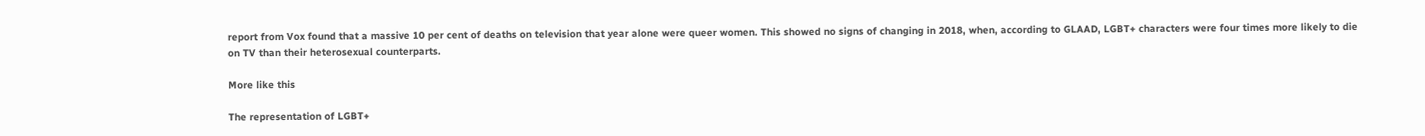report from Vox found that a massive 10 per cent of deaths on television that year alone were queer women. This showed no signs of changing in 2018, when, according to GLAAD, LGBT+ characters were four times more likely to die on TV than their heterosexual counterparts.

More like this

The representation of LGBT+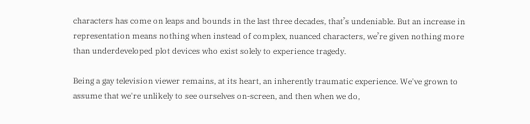characters has come on leaps and bounds in the last three decades, that’s undeniable. But an increase in representation means nothing when instead of complex, nuanced characters, we’re given nothing more than underdeveloped plot devices who exist solely to experience tragedy.

Being a gay television viewer remains, at its heart, an inherently traumatic experience. We've grown to assume that we're unlikely to see ourselves on-screen, and then when we do,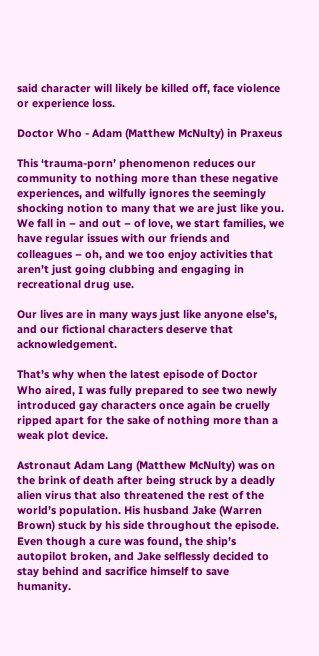said character will likely be killed off, face violence or experience loss.

Doctor Who - Adam (Matthew McNulty) in Praxeus

This ‘trauma-porn’ phenomenon reduces our community to nothing more than these negative experiences, and wilfully ignores the seemingly shocking notion to many that we are just like you. We fall in – and out – of love, we start families, we have regular issues with our friends and colleagues – oh, and we too enjoy activities that aren’t just going clubbing and engaging in recreational drug use.

Our lives are in many ways just like anyone else's, and our fictional characters deserve that acknowledgement.

That’s why when the latest episode of Doctor Who aired, I was fully prepared to see two newly introduced gay characters once again be cruelly ripped apart for the sake of nothing more than a weak plot device.

Astronaut Adam Lang (Matthew McNulty) was on the brink of death after being struck by a deadly alien virus that also threatened the rest of the world’s population. His husband Jake (Warren Brown) stuck by his side throughout the episode. Even though a cure was found, the ship’s autopilot broken, and Jake selflessly decided to stay behind and sacrifice himself to save humanity.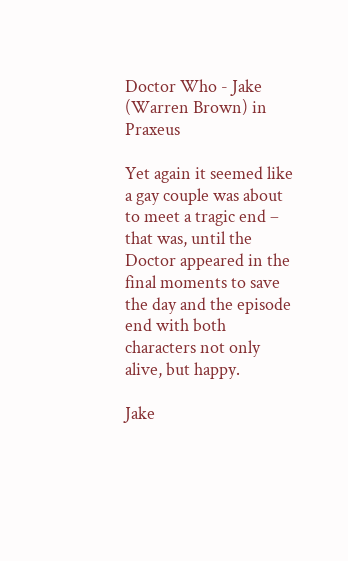Doctor Who - Jake (Warren Brown) in Praxeus

Yet again it seemed like a gay couple was about to meet a tragic end – that was, until the Doctor appeared in the final moments to save the day and the episode end with both characters not only alive, but happy.

Jake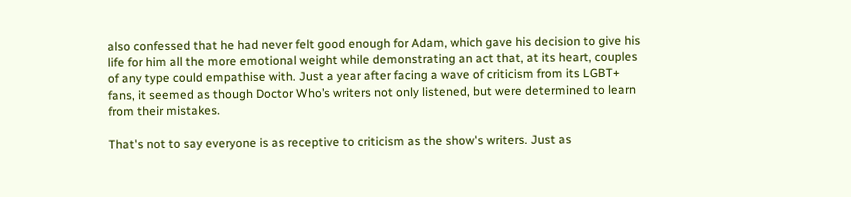also confessed that he had never felt good enough for Adam, which gave his decision to give his life for him all the more emotional weight while demonstrating an act that, at its heart, couples of any type could empathise with. Just a year after facing a wave of criticism from its LGBT+ fans, it seemed as though Doctor Who’s writers not only listened, but were determined to learn from their mistakes.

That's not to say everyone is as receptive to criticism as the show's writers. Just as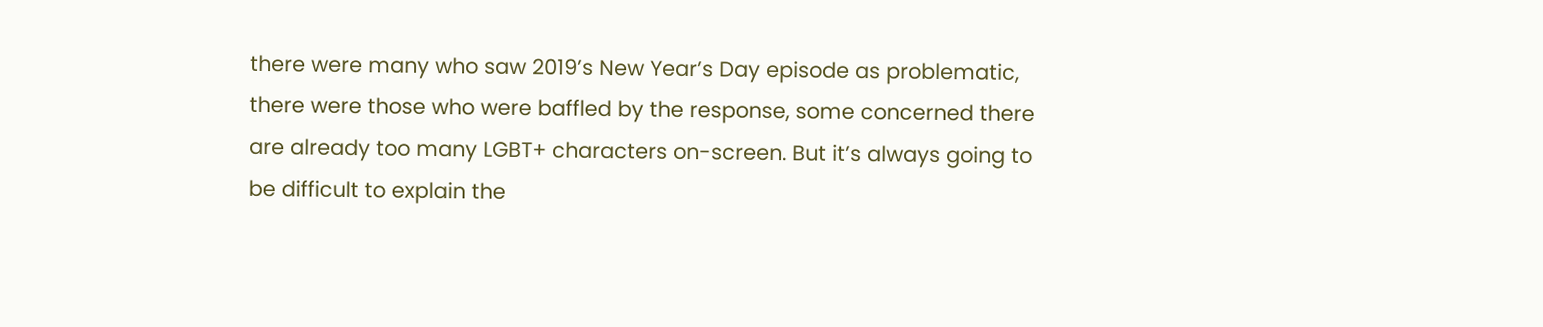there were many who saw 2019’s New Year’s Day episode as problematic, there were those who were baffled by the response, some concerned there are already too many LGBT+ characters on-screen. But it’s always going to be difficult to explain the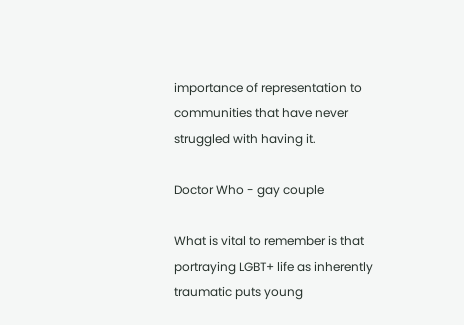importance of representation to communities that have never struggled with having it.

Doctor Who - gay couple

What is vital to remember is that portraying LGBT+ life as inherently traumatic puts young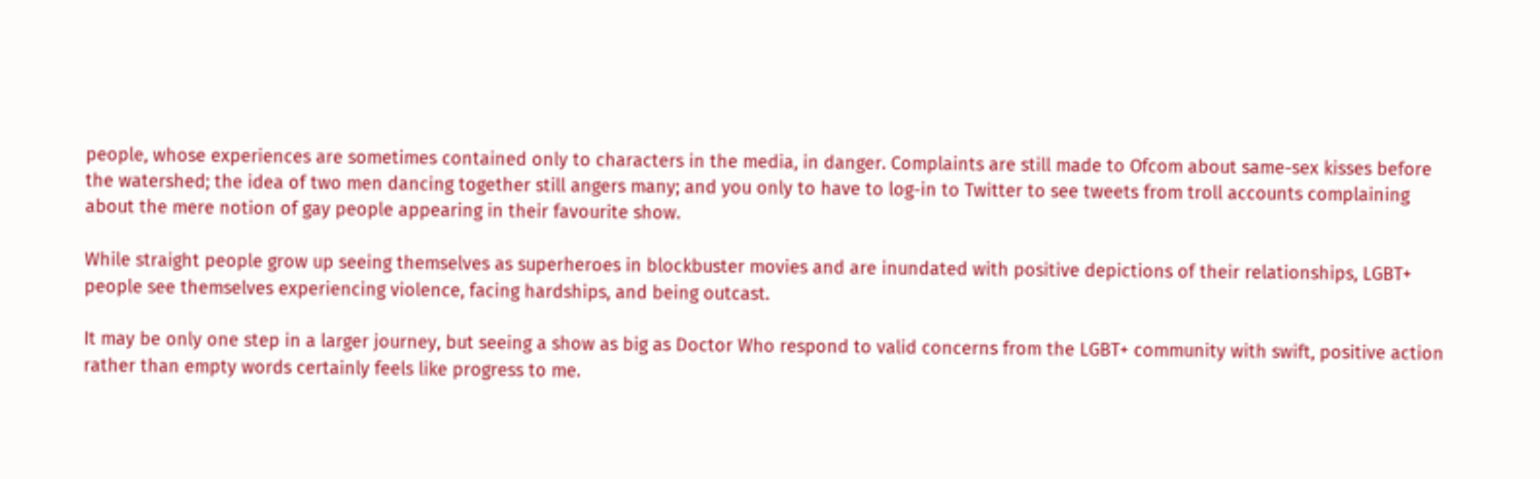people, whose experiences are sometimes contained only to characters in the media, in danger. Complaints are still made to Ofcom about same-sex kisses before the watershed; the idea of two men dancing together still angers many; and you only to have to log-in to Twitter to see tweets from troll accounts complaining about the mere notion of gay people appearing in their favourite show.

While straight people grow up seeing themselves as superheroes in blockbuster movies and are inundated with positive depictions of their relationships, LGBT+ people see themselves experiencing violence, facing hardships, and being outcast.

It may be only one step in a larger journey, but seeing a show as big as Doctor Who respond to valid concerns from the LGBT+ community with swift, positive action rather than empty words certainly feels like progress to me.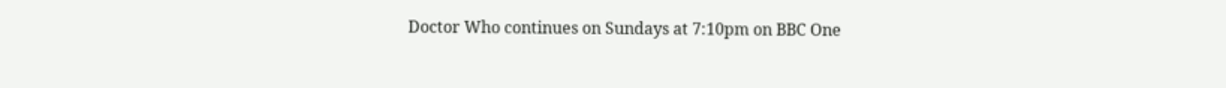Doctor Who continues on Sundays at 7:10pm on BBC One